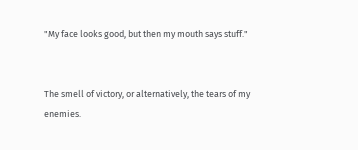"My face looks good, but then my mouth says stuff."


The smell of victory, or alternatively, the tears of my enemies.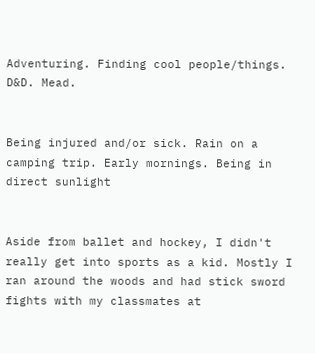Adventuring. Finding cool people/things. D&D. Mead.


Being injured and/or sick. Rain on a camping trip. Early mornings. Being in direct sunlight


Aside from ballet and hockey, I didn't really get into sports as a kid. Mostly I ran around the woods and had stick sword fights with my classmates at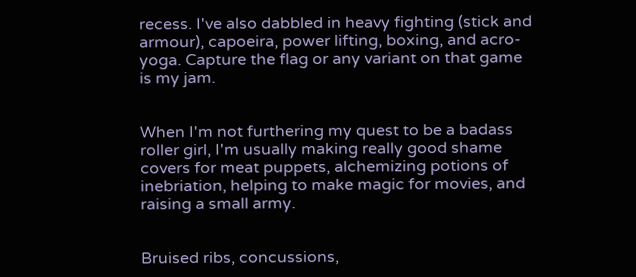recess. I've also dabbled in heavy fighting (stick and armour), capoeira, power lifting, boxing, and acro-yoga. Capture the flag or any variant on that game is my jam.


When I'm not furthering my quest to be a badass roller girl, I'm usually making really good shame covers for meat puppets, alchemizing potions of inebriation, helping to make magic for movies, and raising a small army.


Bruised ribs, concussions,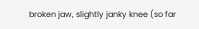broken jaw, slightly janky knee (so far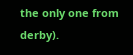the only one from derby).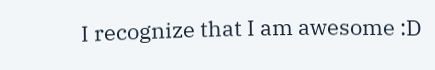I recognize that I am awesome :D